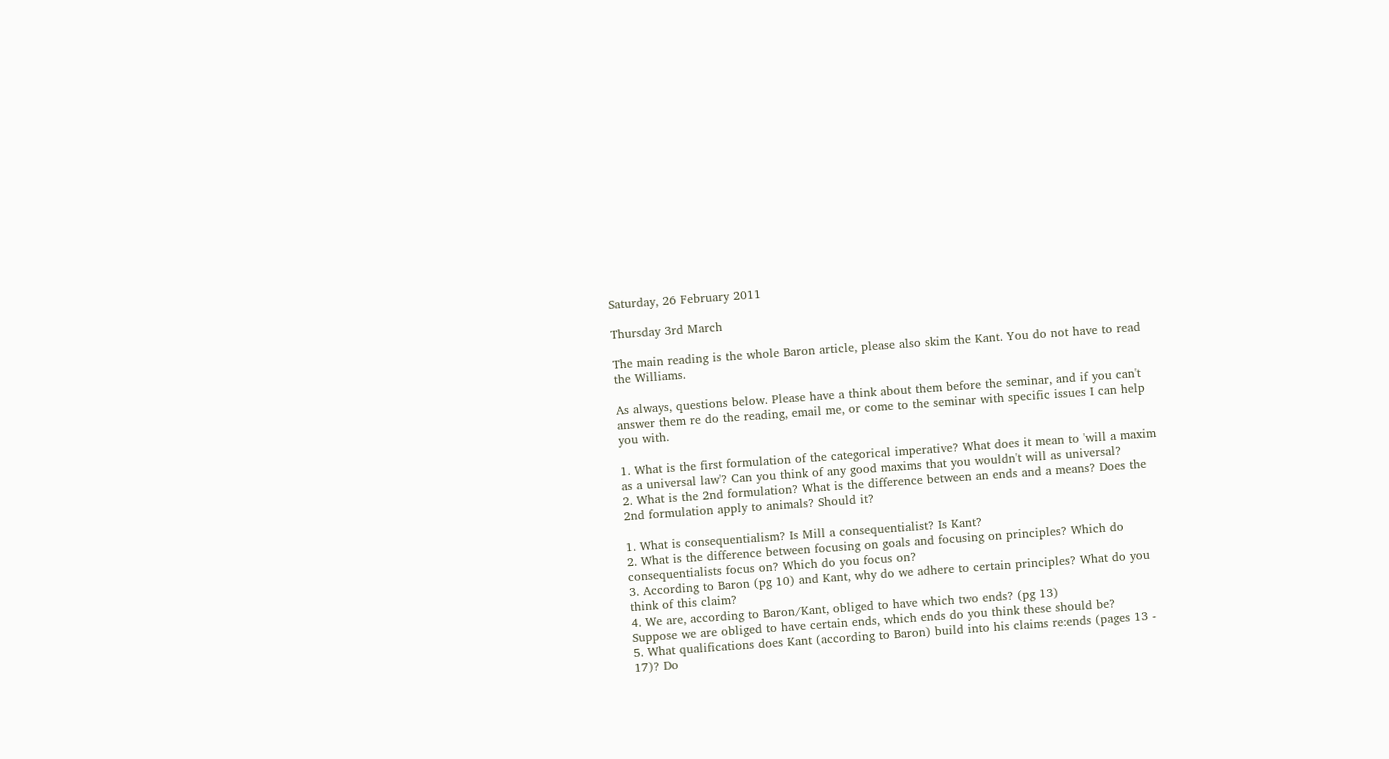Saturday, 26 February 2011

Thursday 3rd March

The main reading is the whole Baron article, please also skim the Kant. You do not have to read the Williams.

As always, questions below. Please have a think about them before the seminar, and if you can't answer them re do the reading, email me, or come to the seminar with specific issues I can help you with.

1. What is the first formulation of the categorical imperative? What does it mean to 'will a maxim as a universal law'? Can you think of any good maxims that you wouldn't will as universal?
2. What is the 2nd formulation? What is the difference between an ends and a means? Does the 2nd formulation apply to animals? Should it?

1. What is consequentialism? Is Mill a consequentialist? Is Kant?
2. What is the difference between focusing on goals and focusing on principles? Which do consequentialists focus on? Which do you focus on?
3. According to Baron (pg 10) and Kant, why do we adhere to certain principles? What do you think of this claim?
4. We are, according to Baron/Kant, obliged to have which two ends? (pg 13)
Suppose we are obliged to have certain ends, which ends do you think these should be?
5. What qualifications does Kant (according to Baron) build into his claims re:ends (pages 13 - 17)? Do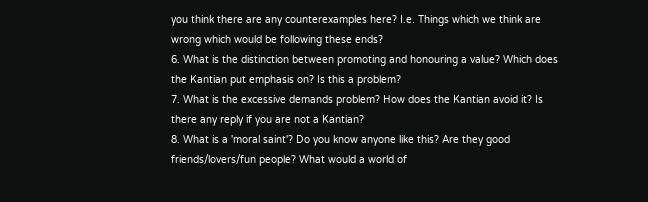you think there are any counterexamples here? I.e. Things which we think are wrong which would be following these ends?
6. What is the distinction between promoting and honouring a value? Which does the Kantian put emphasis on? Is this a problem?
7. What is the excessive demands problem? How does the Kantian avoid it? Is there any reply if you are not a Kantian?
8. What is a 'moral saint'? Do you know anyone like this? Are they good friends/lovers/fun people? What would a world of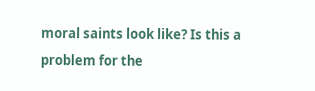moral saints look like? Is this a problem for the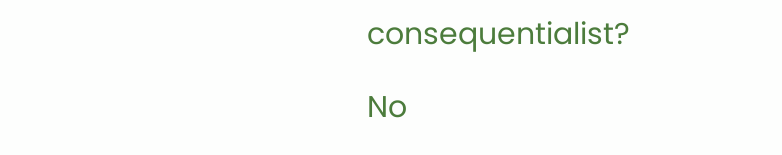consequentialist?

No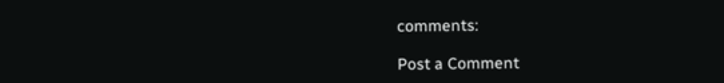comments:

Post a Comment